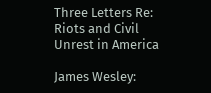Three Letters Re: Riots and Civil Unrest in America

James Wesley: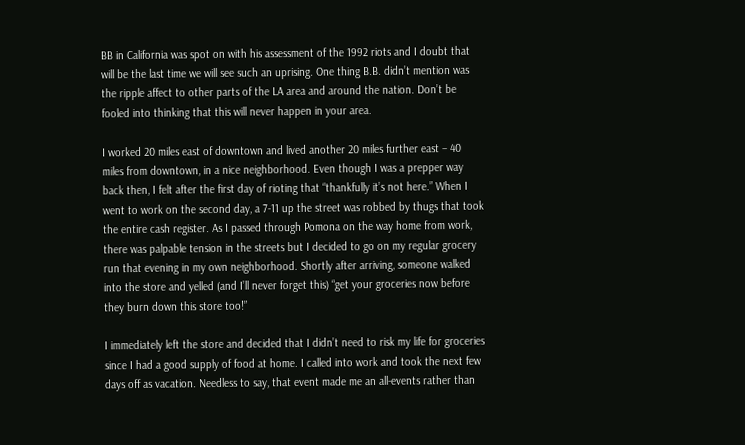BB in California was spot on with his assessment of the 1992 riots and I doubt that will be the last time we will see such an uprising. One thing B.B. didn’t mention was the ripple affect to other parts of the LA area and around the nation. Don’t be fooled into thinking that this will never happen in your area.

I worked 20 miles east of downtown and lived another 20 miles further east – 40 miles from downtown, in a nice neighborhood. Even though I was a prepper way back then, I felt after the first day of rioting that “thankfully it’s not here.” When I went to work on the second day, a 7-11 up the street was robbed by thugs that took the entire cash register. As I passed through Pomona on the way home from work, there was palpable tension in the streets but I decided to go on my regular grocery run that evening in my own neighborhood. Shortly after arriving, someone walked into the store and yelled (and I’ll never forget this) “get your groceries now before they burn down this store too!”

I immediately left the store and decided that I didn’t need to risk my life for groceries since I had a good supply of food at home. I called into work and took the next few days off as vacation. Needless to say, that event made me an all-events rather than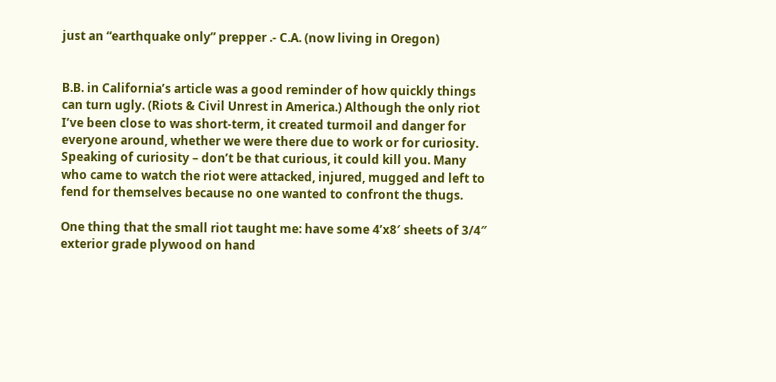just an “earthquake only” prepper .- C.A. (now living in Oregon)


B.B. in California’s article was a good reminder of how quickly things can turn ugly. (Riots & Civil Unrest in America.) Although the only riot I’ve been close to was short-term, it created turmoil and danger for everyone around, whether we were there due to work or for curiosity. Speaking of curiosity – don’t be that curious, it could kill you. Many who came to watch the riot were attacked, injured, mugged and left to fend for themselves because no one wanted to confront the thugs.

One thing that the small riot taught me: have some 4’x8′ sheets of 3/4″ exterior grade plywood on hand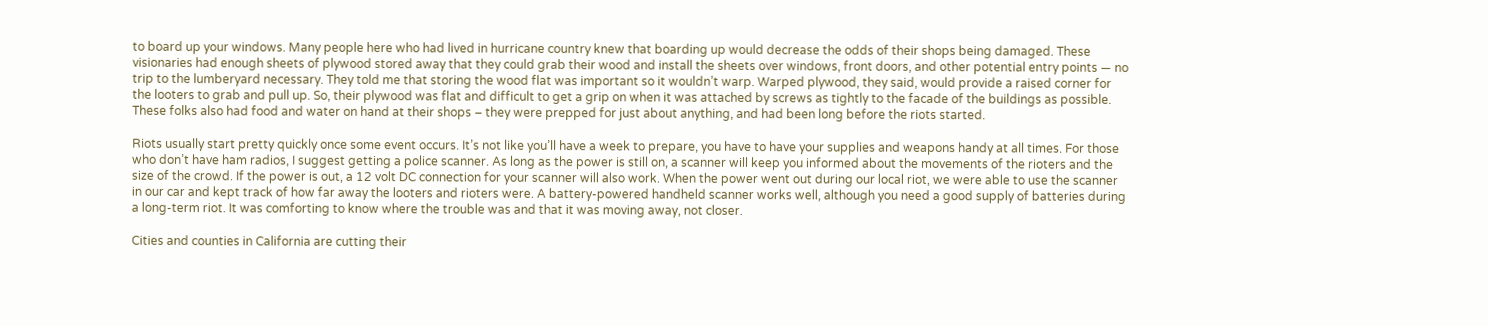to board up your windows. Many people here who had lived in hurricane country knew that boarding up would decrease the odds of their shops being damaged. These visionaries had enough sheets of plywood stored away that they could grab their wood and install the sheets over windows, front doors, and other potential entry points — no trip to the lumberyard necessary. They told me that storing the wood flat was important so it wouldn’t warp. Warped plywood, they said, would provide a raised corner for the looters to grab and pull up. So, their plywood was flat and difficult to get a grip on when it was attached by screws as tightly to the facade of the buildings as possible. These folks also had food and water on hand at their shops – they were prepped for just about anything, and had been long before the riots started.

Riots usually start pretty quickly once some event occurs. It’s not like you’ll have a week to prepare, you have to have your supplies and weapons handy at all times. For those who don’t have ham radios, I suggest getting a police scanner. As long as the power is still on, a scanner will keep you informed about the movements of the rioters and the size of the crowd. If the power is out, a 12 volt DC connection for your scanner will also work. When the power went out during our local riot, we were able to use the scanner in our car and kept track of how far away the looters and rioters were. A battery-powered handheld scanner works well, although you need a good supply of batteries during a long-term riot. It was comforting to know where the trouble was and that it was moving away, not closer.

Cities and counties in California are cutting their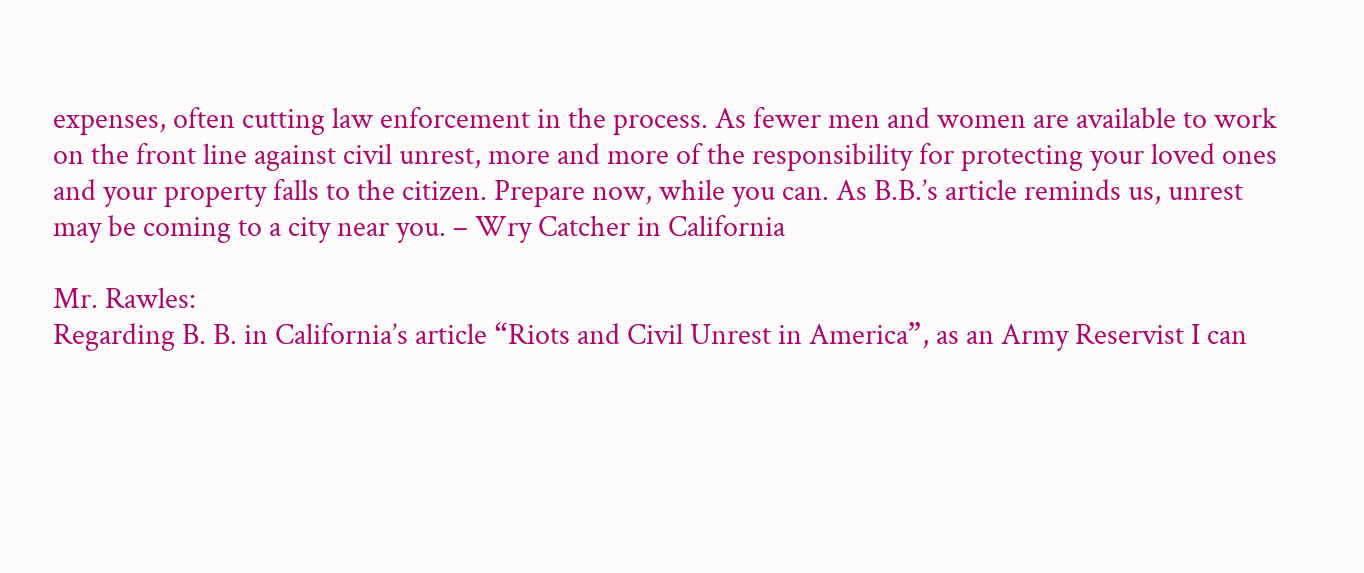expenses, often cutting law enforcement in the process. As fewer men and women are available to work on the front line against civil unrest, more and more of the responsibility for protecting your loved ones and your property falls to the citizen. Prepare now, while you can. As B.B.’s article reminds us, unrest may be coming to a city near you. – Wry Catcher in California

Mr. Rawles:
Regarding B. B. in California’s article “Riots and Civil Unrest in America”, as an Army Reservist I can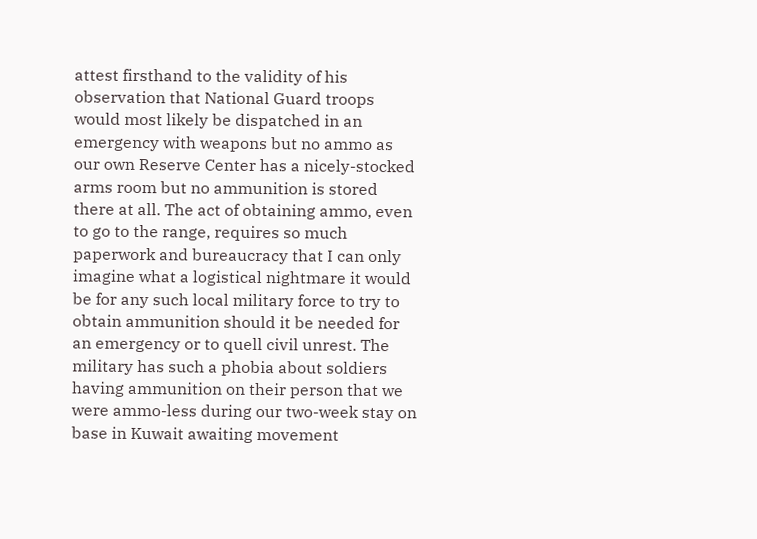attest firsthand to the validity of his observation that National Guard troops would most likely be dispatched in an emergency with weapons but no ammo as our own Reserve Center has a nicely-stocked arms room but no ammunition is stored there at all. The act of obtaining ammo, even to go to the range, requires so much paperwork and bureaucracy that I can only imagine what a logistical nightmare it would be for any such local military force to try to obtain ammunition should it be needed for an emergency or to quell civil unrest. The military has such a phobia about soldiers having ammunition on their person that we were ammo-less during our two-week stay on base in Kuwait awaiting movement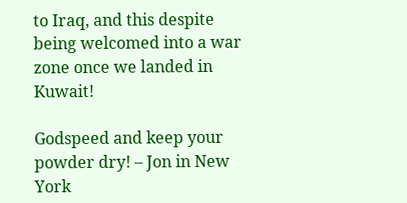to Iraq, and this despite being welcomed into a war zone once we landed in Kuwait!

Godspeed and keep your powder dry! – Jon in New York